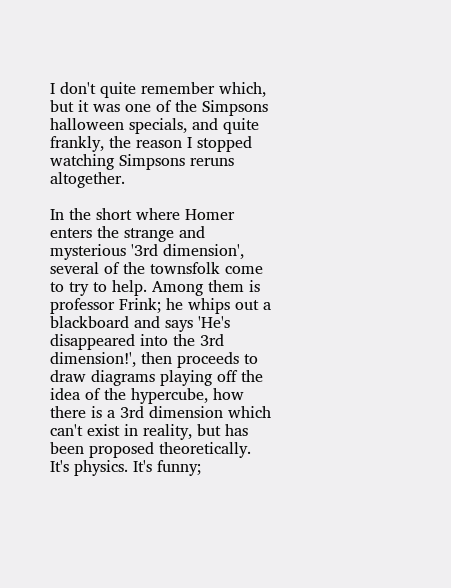I don't quite remember which, but it was one of the Simpsons halloween specials, and quite frankly, the reason I stopped watching Simpsons reruns altogether.

In the short where Homer enters the strange and mysterious '3rd dimension', several of the townsfolk come to try to help. Among them is professor Frink; he whips out a blackboard and says 'He's disappeared into the 3rd dimension!', then proceeds to draw diagrams playing off the idea of the hypercube, how there is a 3rd dimension which can't exist in reality, but has been proposed theoretically. It's physics. It's funny;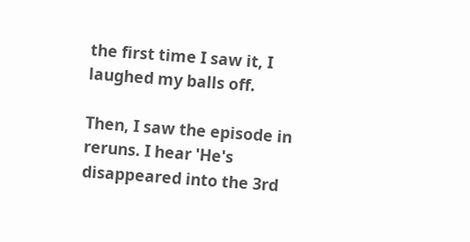the first time I saw it, I laughed my balls off.

Then, I saw the episode in reruns. I hear 'He's disappeared into the 3rd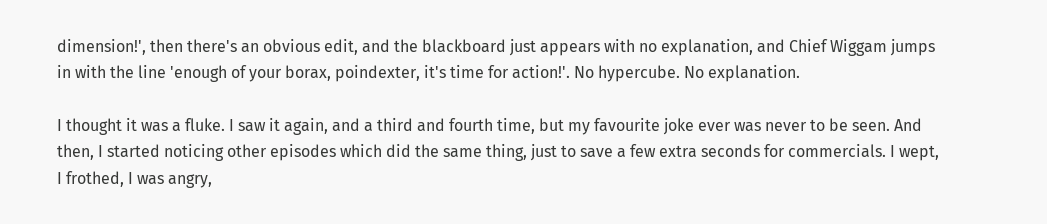dimension!', then there's an obvious edit, and the blackboard just appears with no explanation, and Chief Wiggam jumps in with the line 'enough of your borax, poindexter, it's time for action!'. No hypercube. No explanation.

I thought it was a fluke. I saw it again, and a third and fourth time, but my favourite joke ever was never to be seen. And then, I started noticing other episodes which did the same thing, just to save a few extra seconds for commercials. I wept, I frothed, I was angry,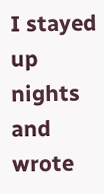I stayed up nights and wrote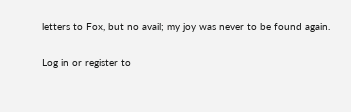letters to Fox, but no avail; my joy was never to be found again.

Log in or register to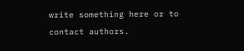write something here or to contact authors.